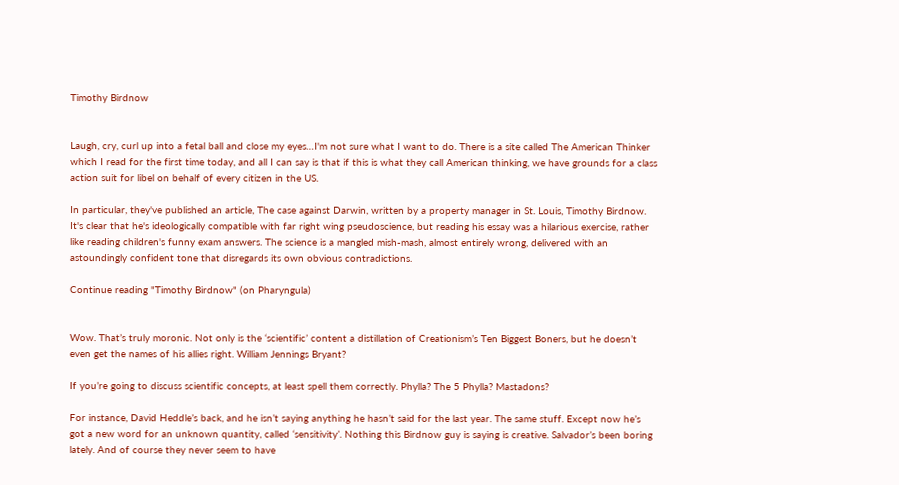Timothy Birdnow


Laugh, cry, curl up into a fetal ball and close my eyes…I'm not sure what I want to do. There is a site called The American Thinker which I read for the first time today, and all I can say is that if this is what they call American thinking, we have grounds for a class action suit for libel on behalf of every citizen in the US.

In particular, they've published an article, The case against Darwin, written by a property manager in St. Louis, Timothy Birdnow. It's clear that he's ideologically compatible with far right wing pseudoscience, but reading his essay was a hilarious exercise, rather like reading children's funny exam answers. The science is a mangled mish-mash, almost entirely wrong, delivered with an astoundingly confident tone that disregards its own obvious contradictions.

Continue reading "Timothy Birdnow" (on Pharyngula)


Wow. That’s truly moronic. Not only is the ‘scientific’ content a distillation of Creationism’s Ten Biggest Boners, but he doesn’t even get the names of his allies right. William Jennings Bryant?

If you’re going to discuss scientific concepts, at least spell them correctly. Phylla? The 5 Phylla? Mastadons?

For instance, David Heddle’s back, and he isn’t saying anything he hasn’t said for the last year. The same stuff. Except now he’s got a new word for an unknown quantity, called ‘sensitivity’. Nothing this Birdnow guy is saying is creative. Salvador’s been boring lately. And of course they never seem to have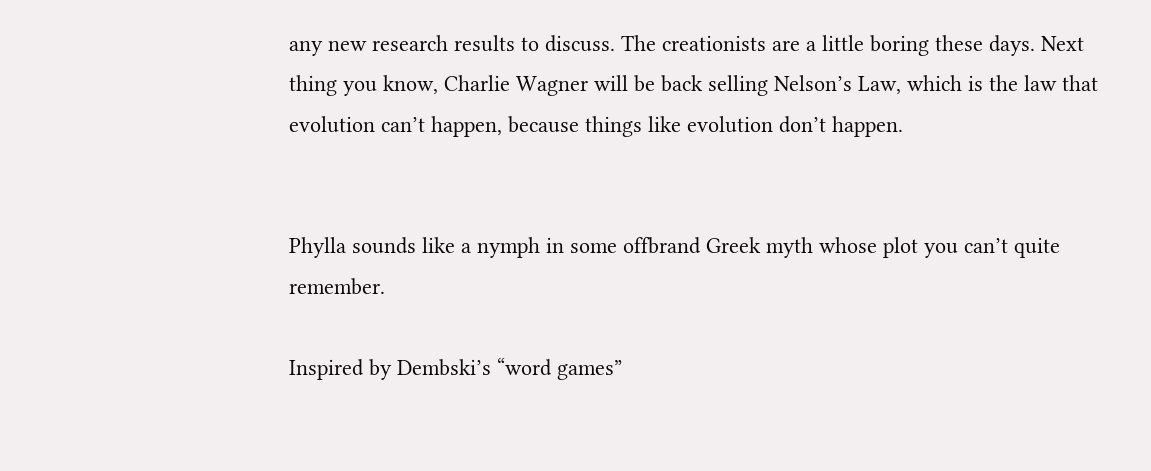any new research results to discuss. The creationists are a little boring these days. Next thing you know, Charlie Wagner will be back selling Nelson’s Law, which is the law that evolution can’t happen, because things like evolution don’t happen.


Phylla sounds like a nymph in some offbrand Greek myth whose plot you can’t quite remember.

Inspired by Dembski’s “word games”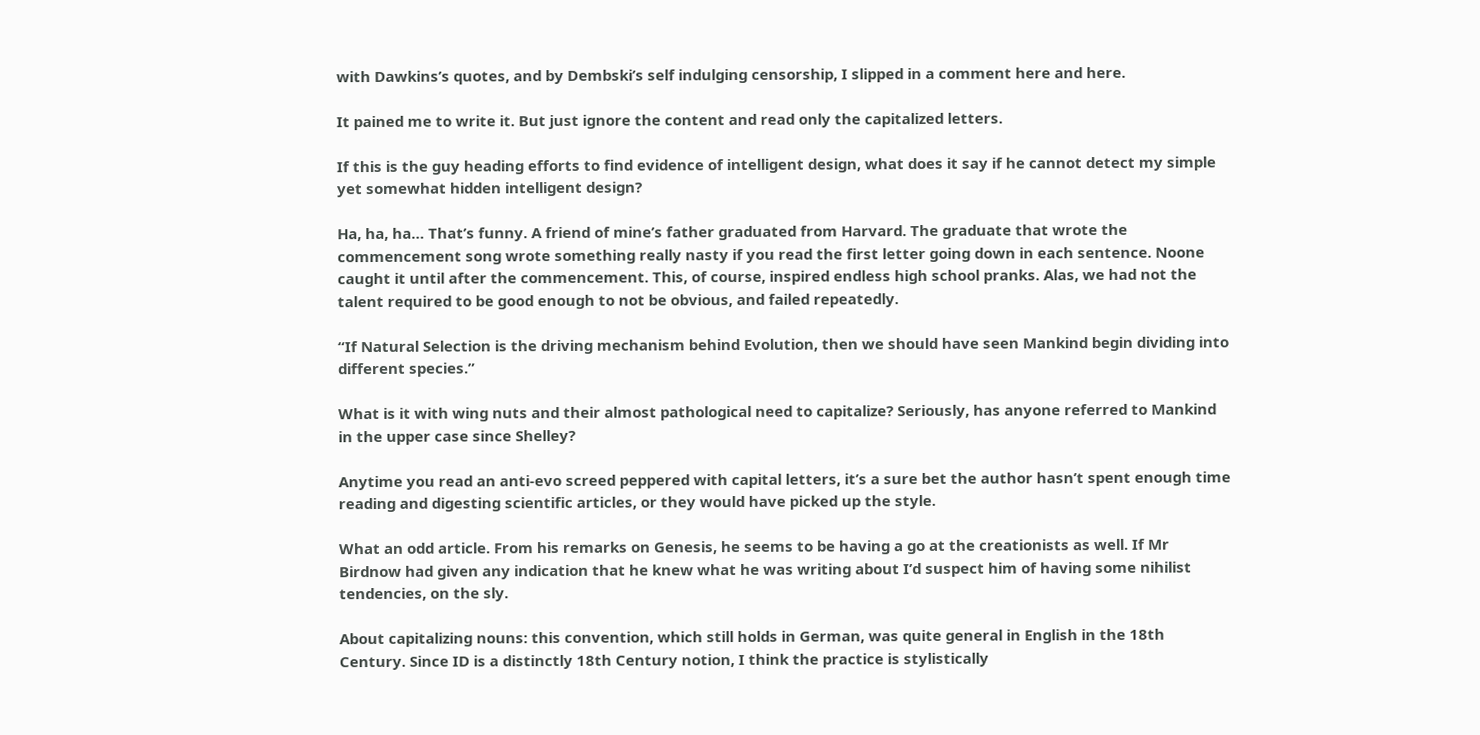with Dawkins’s quotes, and by Dembski’s self indulging censorship, I slipped in a comment here and here.

It pained me to write it. But just ignore the content and read only the capitalized letters.

If this is the guy heading efforts to find evidence of intelligent design, what does it say if he cannot detect my simple yet somewhat hidden intelligent design?

Ha, ha, ha… That’s funny. A friend of mine’s father graduated from Harvard. The graduate that wrote the commencement song wrote something really nasty if you read the first letter going down in each sentence. Noone caught it until after the commencement. This, of course, inspired endless high school pranks. Alas, we had not the talent required to be good enough to not be obvious, and failed repeatedly.

“If Natural Selection is the driving mechanism behind Evolution, then we should have seen Mankind begin dividing into different species.”

What is it with wing nuts and their almost pathological need to capitalize? Seriously, has anyone referred to Mankind in the upper case since Shelley?

Anytime you read an anti-evo screed peppered with capital letters, it’s a sure bet the author hasn’t spent enough time reading and digesting scientific articles, or they would have picked up the style.

What an odd article. From his remarks on Genesis, he seems to be having a go at the creationists as well. If Mr Birdnow had given any indication that he knew what he was writing about I’d suspect him of having some nihilist tendencies, on the sly.

About capitalizing nouns: this convention, which still holds in German, was quite general in English in the 18th Century. Since ID is a distinctly 18th Century notion, I think the practice is stylistically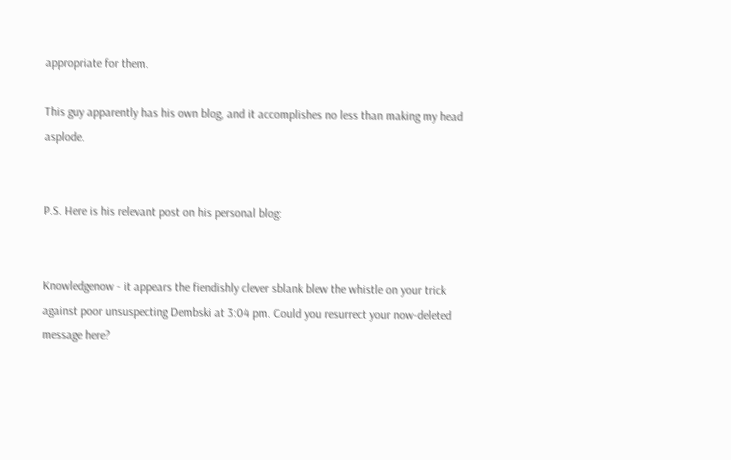appropriate for them.

This guy apparently has his own blog, and it accomplishes no less than making my head asplode.


P.S. Here is his relevant post on his personal blog:


Knowledgenow - it appears the fiendishly clever sblank blew the whistle on your trick against poor unsuspecting Dembski at 3:04 pm. Could you resurrect your now-deleted message here?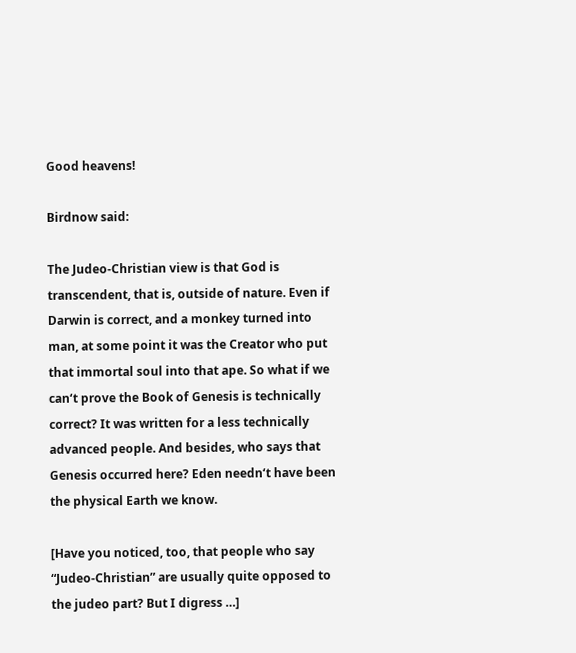Good heavens!

Birdnow said:

The Judeo-Christian view is that God is transcendent, that is, outside of nature. Even if Darwin is correct, and a monkey turned into man, at some point it was the Creator who put that immortal soul into that ape. So what if we can‘t prove the Book of Genesis is technically correct? It was written for a less technically advanced people. And besides, who says that Genesis occurred here? Eden needn‘t have been the physical Earth we know.

[Have you noticed, too, that people who say “Judeo-Christian” are usually quite opposed to the judeo part? But I digress …]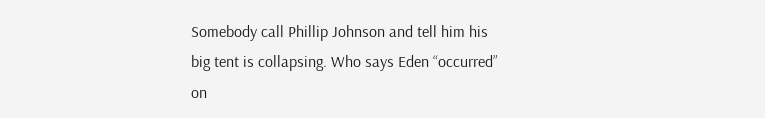Somebody call Phillip Johnson and tell him his big tent is collapsing. Who says Eden “occurred” on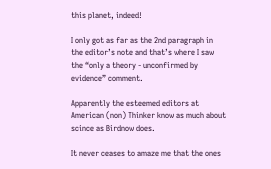this planet, indeed!

I only got as far as the 2nd paragraph in the editor’s note and that’s where I saw the “only a theory - unconfirmed by evidence” comment.

Apparently the esteemed editors at American (non) Thinker know as much about scince as Birdnow does.

It never ceases to amaze me that the ones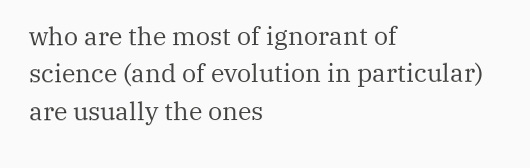who are the most of ignorant of science (and of evolution in particular) are usually the ones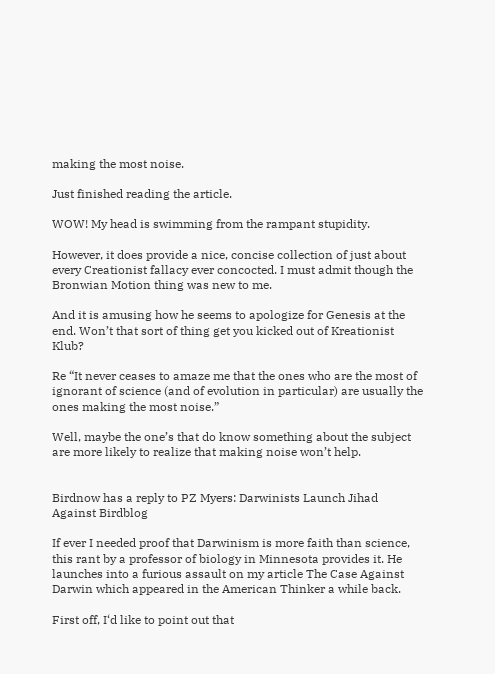making the most noise.

Just finished reading the article.

WOW! My head is swimming from the rampant stupidity.

However, it does provide a nice, concise collection of just about every Creationist fallacy ever concocted. I must admit though the Bronwian Motion thing was new to me.

And it is amusing how he seems to apologize for Genesis at the end. Won’t that sort of thing get you kicked out of Kreationist Klub?

Re “It never ceases to amaze me that the ones who are the most of ignorant of science (and of evolution in particular) are usually the ones making the most noise.”

Well, maybe the one’s that do know something about the subject are more likely to realize that making noise won’t help.


Birdnow has a reply to PZ Myers: Darwinists Launch Jihad Against Birdblog

If ever I needed proof that Darwinism is more faith than science, this rant by a professor of biology in Minnesota provides it. He launches into a furious assault on my article The Case Against Darwin which appeared in the American Thinker a while back.

First off, I‘d like to point out that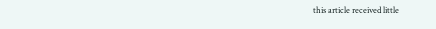this article received little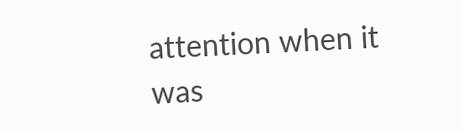attention when it was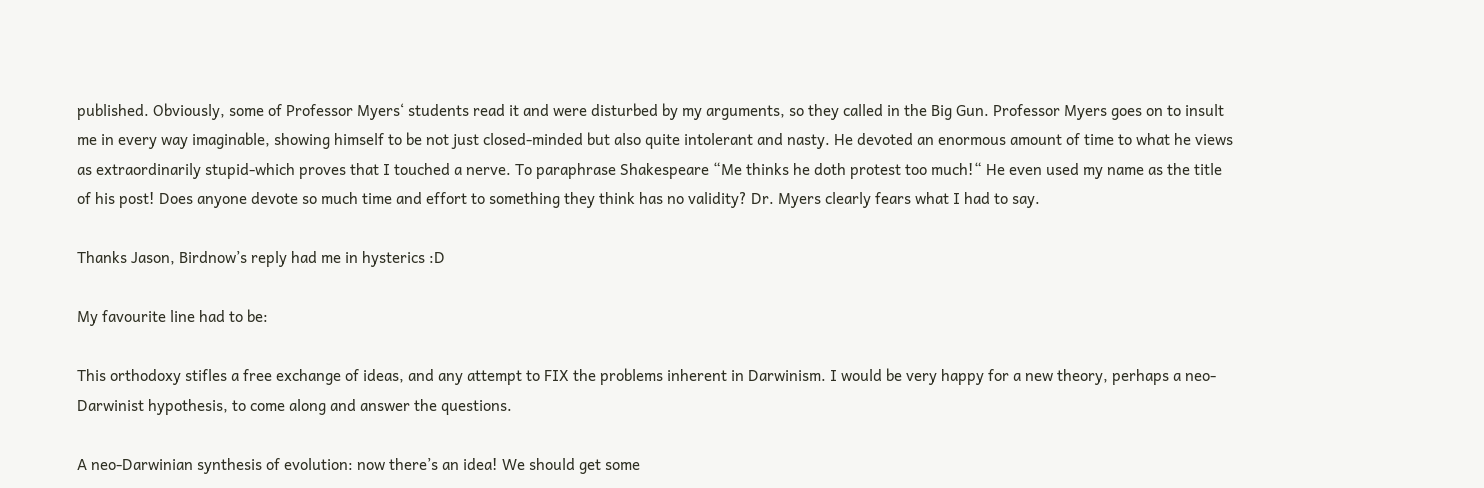published. Obviously, some of Professor Myers‘ students read it and were disturbed by my arguments, so they called in the Big Gun. Professor Myers goes on to insult me in every way imaginable, showing himself to be not just closed-minded but also quite intolerant and nasty. He devoted an enormous amount of time to what he views as extraordinarily stupid-which proves that I touched a nerve. To paraphrase Shakespeare “Me thinks he doth protest too much!“ He even used my name as the title of his post! Does anyone devote so much time and effort to something they think has no validity? Dr. Myers clearly fears what I had to say.

Thanks Jason, Birdnow’s reply had me in hysterics :D

My favourite line had to be:

This orthodoxy stifles a free exchange of ideas, and any attempt to FIX the problems inherent in Darwinism. I would be very happy for a new theory, perhaps a neo-Darwinist hypothesis, to come along and answer the questions.

A neo-Darwinian synthesis of evolution: now there’s an idea! We should get some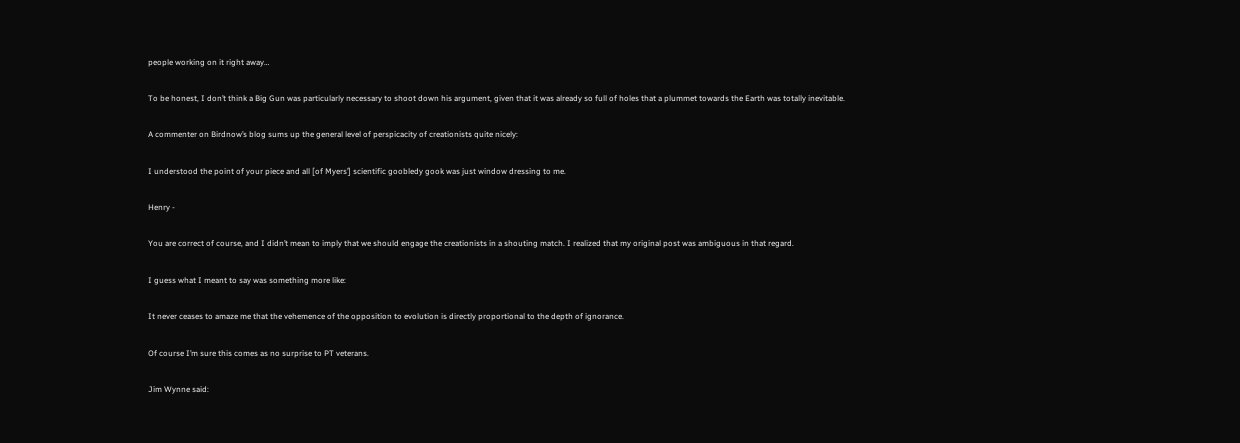people working on it right away…

To be honest, I don’t think a Big Gun was particularly necessary to shoot down his argument, given that it was already so full of holes that a plummet towards the Earth was totally inevitable.

A commenter on Birdnow’s blog sums up the general level of perspicacity of creationists quite nicely:

I understood the point of your piece and all [of Myers’] scientific goobledy gook was just window dressing to me.

Henry -

You are correct of course, and I didn’t mean to imply that we should engage the creationists in a shouting match. I realized that my original post was ambiguous in that regard.

I guess what I meant to say was something more like:

It never ceases to amaze me that the vehemence of the opposition to evolution is directly proportional to the depth of ignorance.

Of course I’m sure this comes as no surprise to PT veterans.

Jim Wynne said: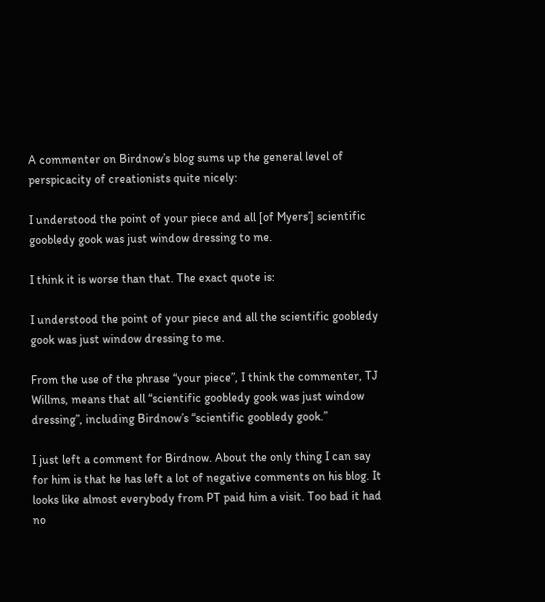A commenter on Birdnow’s blog sums up the general level of perspicacity of creationists quite nicely:

I understood the point of your piece and all [of Myers’] scientific goobledy gook was just window dressing to me.

I think it is worse than that. The exact quote is:

I understood the point of your piece and all the scientific goobledy gook was just window dressing to me.

From the use of the phrase “your piece”, I think the commenter, TJ Willms, means that all “scientific goobledy gook was just window dressing”, including Birdnow’s “scientific goobledy gook.”

I just left a comment for Birdnow. About the only thing I can say for him is that he has left a lot of negative comments on his blog. It looks like almost everybody from PT paid him a visit. Too bad it had no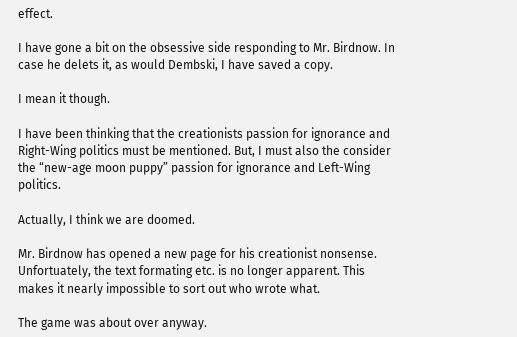effect.

I have gone a bit on the obsessive side responding to Mr. Birdnow. In case he delets it, as would Dembski, I have saved a copy.

I mean it though.

I have been thinking that the creationists passion for ignorance and Right-Wing politics must be mentioned. But, I must also the consider the “new-age moon puppy” passion for ignorance and Left-Wing politics.

Actually, I think we are doomed.

Mr. Birdnow has opened a new page for his creationist nonsense. Unfortuately, the text formating etc. is no longer apparent. This makes it nearly impossible to sort out who wrote what.

The game was about over anyway.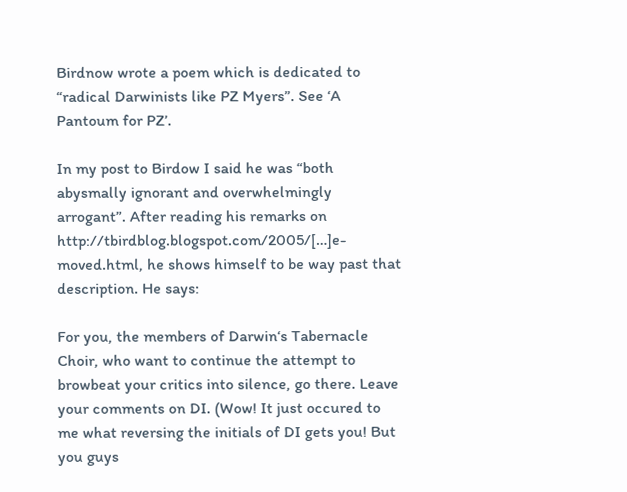Birdnow wrote a poem which is dedicated to “radical Darwinists like PZ Myers”. See ‘A Pantoum for PZ’.

In my post to Birdow I said he was “both abysmally ignorant and overwhelmingly arrogant”. After reading his remarks on http://tbirdblog.blogspot.com/2005/[…]e-moved.html, he shows himself to be way past that description. He says:

For you, the members of Darwin‘s Tabernacle Choir, who want to continue the attempt to browbeat your critics into silence, go there. Leave your comments on DI. (Wow! It just occured to me what reversing the initials of DI gets you! But you guys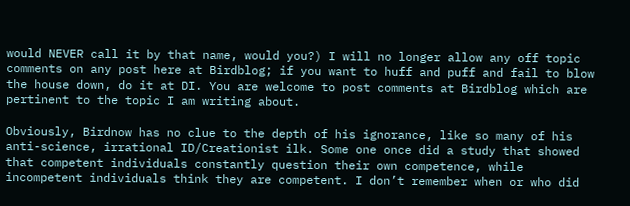would NEVER call it by that name, would you?) I will no longer allow any off topic comments on any post here at Birdblog; if you want to huff and puff and fail to blow the house down, do it at DI. You are welcome to post comments at Birdblog which are pertinent to the topic I am writing about.

Obviously, Birdnow has no clue to the depth of his ignorance, like so many of his anti-science, irrational ID/Creationist ilk. Some one once did a study that showed that competent individuals constantly question their own competence, while incompetent individuals think they are competent. I don’t remember when or who did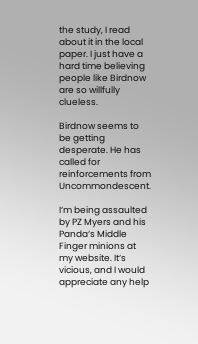the study, I read about it in the local paper. I just have a hard time believing people like Birdnow are so willfully clueless.

Birdnow seems to be getting desperate. He has called for reinforcements from Uncommondescent.

I‘m being assaulted by PZ Myers and his Panda‘s Middle Finger minions at my website. It‘s vicious, and I would appreciate any help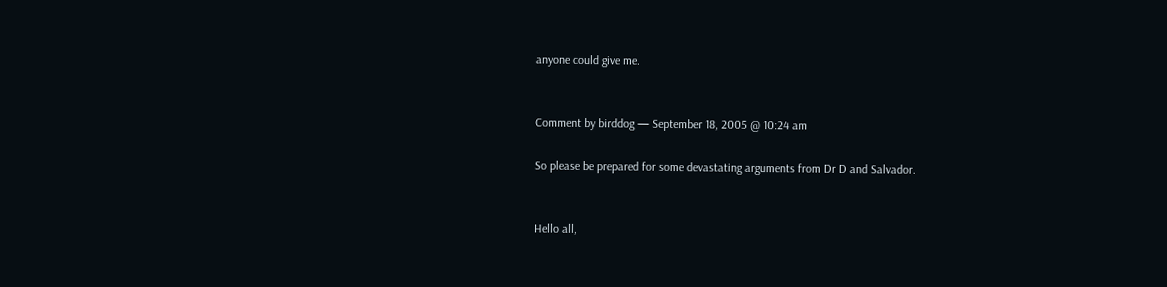anyone could give me.


Comment by birddog — September 18, 2005 @ 10:24 am

So please be prepared for some devastating arguments from Dr D and Salvador.


Hello all,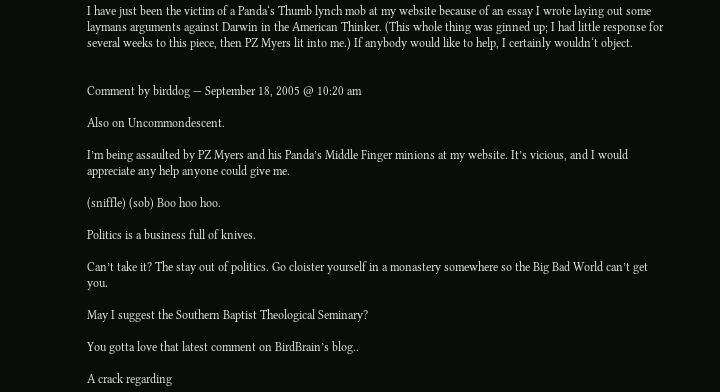I have just been the victim of a Panda‘s Thumb lynch mob at my website because of an essay I wrote laying out some laymans arguments against Darwin in the American Thinker. (This whole thing was ginned up; I had little response for several weeks to this piece, then PZ Myers lit into me.) If anybody would like to help, I certainly wouldn‘t object.


Comment by birddog — September 18, 2005 @ 10:20 am

Also on Uncommondescent.

I’m being assaulted by PZ Myers and his Panda’s Middle Finger minions at my website. It’s vicious, and I would appreciate any help anyone could give me.

(sniffle) (sob) Boo hoo hoo.

Politics is a business full of knives.

Can’t take it? The stay out of politics. Go cloister yourself in a monastery somewhere so the Big Bad World can’t get you.

May I suggest the Southern Baptist Theological Seminary?

You gotta love that latest comment on BirdBrain’s blog..

A crack regarding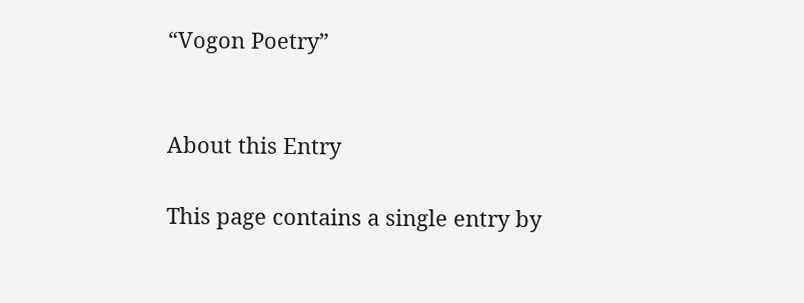“Vogon Poetry”


About this Entry

This page contains a single entry by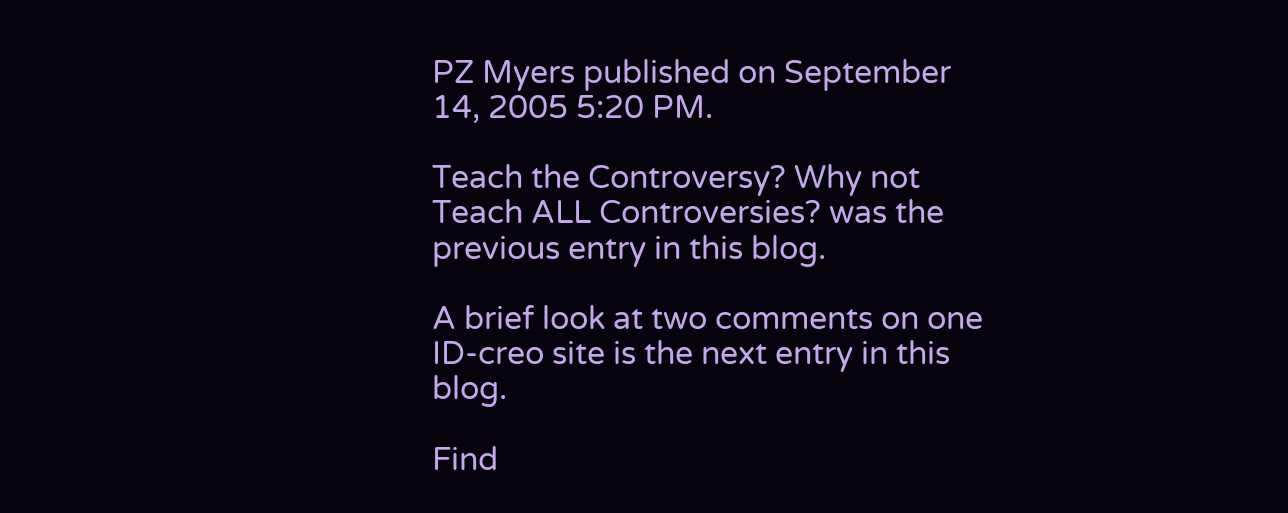PZ Myers published on September 14, 2005 5:20 PM.

Teach the Controversy? Why not Teach ALL Controversies? was the previous entry in this blog.

A brief look at two comments on one ID-creo site is the next entry in this blog.

Find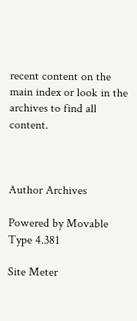recent content on the main index or look in the archives to find all content.



Author Archives

Powered by Movable Type 4.381

Site Meter